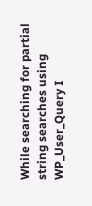While searching for partial string searches using WP_User_Query I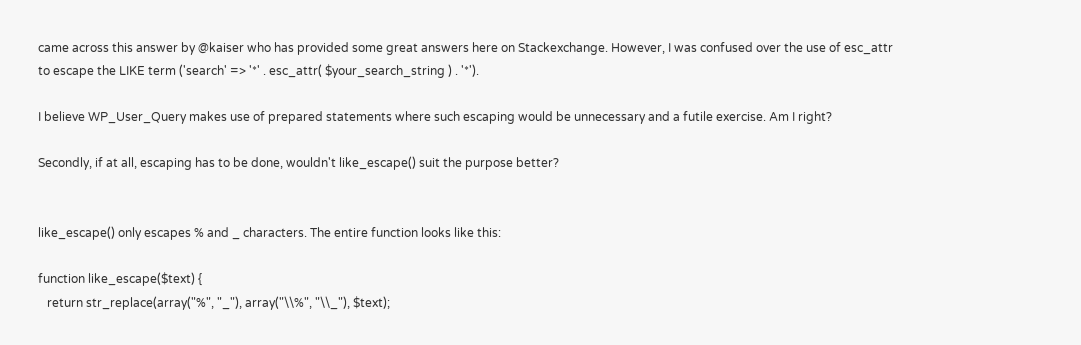came across this answer by @kaiser who has provided some great answers here on Stackexchange. However, I was confused over the use of esc_attr to escape the LIKE term ('search' => '*' . esc_attr( $your_search_string ) . '*').

I believe WP_User_Query makes use of prepared statements where such escaping would be unnecessary and a futile exercise. Am I right?

Secondly, if at all, escaping has to be done, wouldn't like_escape() suit the purpose better?


like_escape() only escapes % and _ characters. The entire function looks like this:

function like_escape($text) {
   return str_replace(array("%", "_"), array("\\%", "\\_"), $text);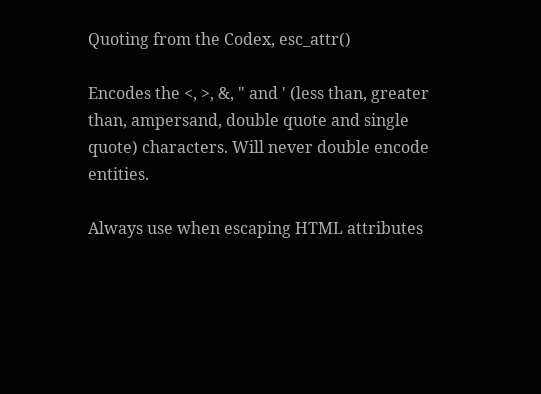Quoting from the Codex, esc_attr()

Encodes the <, >, &, " and ' (less than, greater than, ampersand, double quote and single quote) characters. Will never double encode entities.

Always use when escaping HTML attributes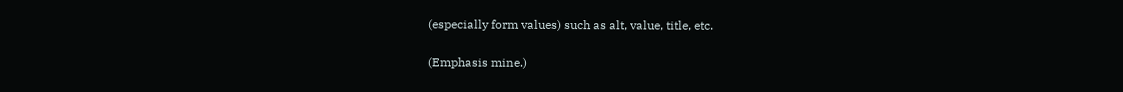(especially form values) such as alt, value, title, etc.

(Emphasis mine.)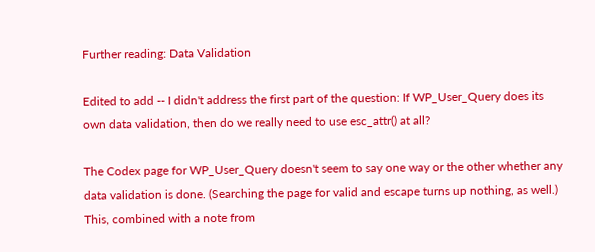Further reading: Data Validation

Edited to add -- I didn't address the first part of the question: If WP_User_Query does its own data validation, then do we really need to use esc_attr() at all?

The Codex page for WP_User_Query doesn't seem to say one way or the other whether any data validation is done. (Searching the page for valid and escape turns up nothing, as well.) This, combined with a note from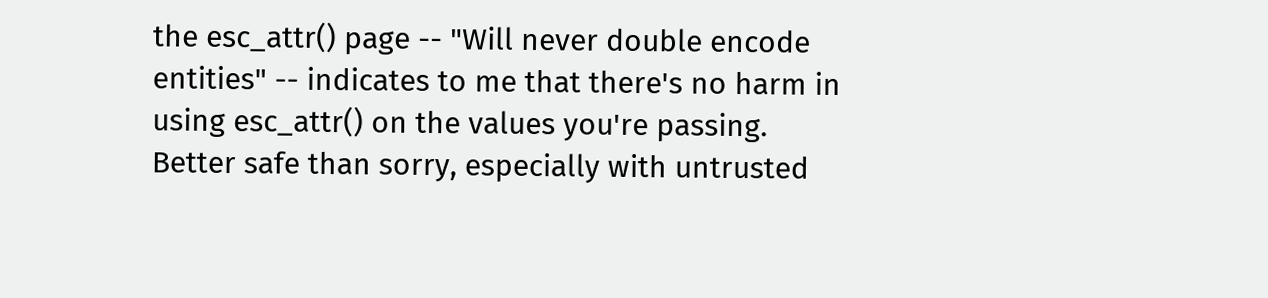the esc_attr() page -- "Will never double encode entities" -- indicates to me that there's no harm in using esc_attr() on the values you're passing. Better safe than sorry, especially with untrusted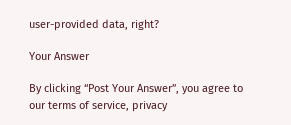user-provided data, right?

Your Answer

By clicking “Post Your Answer”, you agree to our terms of service, privacy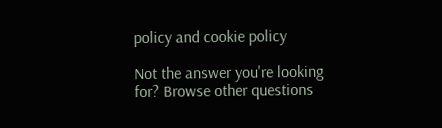policy and cookie policy

Not the answer you're looking for? Browse other questions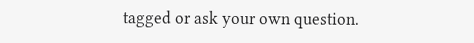tagged or ask your own question.